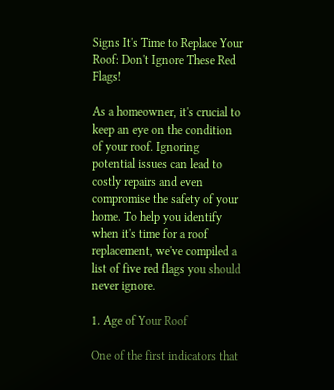Signs It's Time to Replace Your Roof: Don't Ignore These Red Flags!

As a homeowner, it's crucial to keep an eye on the condition of your roof. Ignoring potential issues can lead to costly repairs and even compromise the safety of your home. To help you identify when it's time for a roof replacement, we've compiled a list of five red flags you should never ignore.

1. Age of Your Roof

One of the first indicators that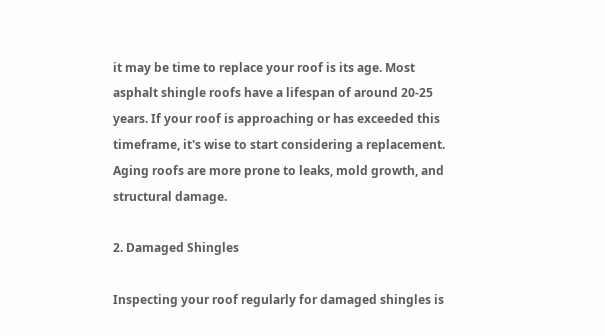it may be time to replace your roof is its age. Most asphalt shingle roofs have a lifespan of around 20-25 years. If your roof is approaching or has exceeded this timeframe, it's wise to start considering a replacement. Aging roofs are more prone to leaks, mold growth, and structural damage.

2. Damaged Shingles

Inspecting your roof regularly for damaged shingles is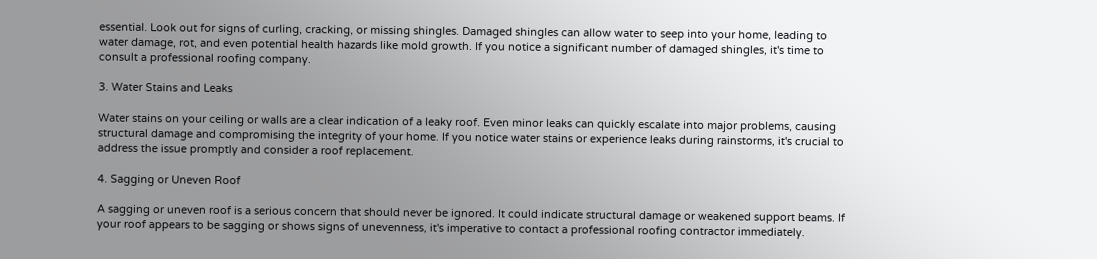essential. Look out for signs of curling, cracking, or missing shingles. Damaged shingles can allow water to seep into your home, leading to water damage, rot, and even potential health hazards like mold growth. If you notice a significant number of damaged shingles, it's time to consult a professional roofing company.

3. Water Stains and Leaks

Water stains on your ceiling or walls are a clear indication of a leaky roof. Even minor leaks can quickly escalate into major problems, causing structural damage and compromising the integrity of your home. If you notice water stains or experience leaks during rainstorms, it's crucial to address the issue promptly and consider a roof replacement.

4. Sagging or Uneven Roof

A sagging or uneven roof is a serious concern that should never be ignored. It could indicate structural damage or weakened support beams. If your roof appears to be sagging or shows signs of unevenness, it's imperative to contact a professional roofing contractor immediately.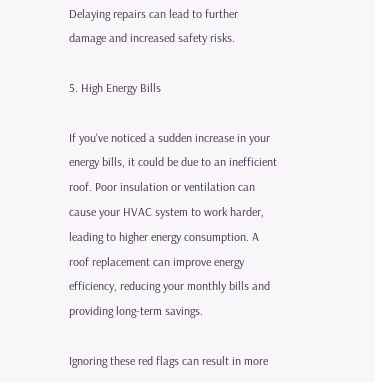Delaying repairs can lead to further damage and increased safety risks.

5. High Energy Bills

If you've noticed a sudden increase in your energy bills, it could be due to an inefficient roof. Poor insulation or ventilation can cause your HVAC system to work harder, leading to higher energy consumption. A roof replacement can improve energy efficiency, reducing your monthly bills and providing long-term savings.

Ignoring these red flags can result in more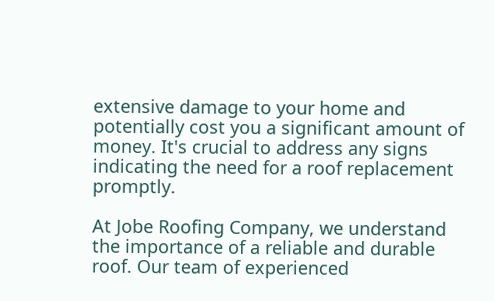extensive damage to your home and potentially cost you a significant amount of money. It's crucial to address any signs indicating the need for a roof replacement promptly.

At Jobe Roofing Company, we understand the importance of a reliable and durable roof. Our team of experienced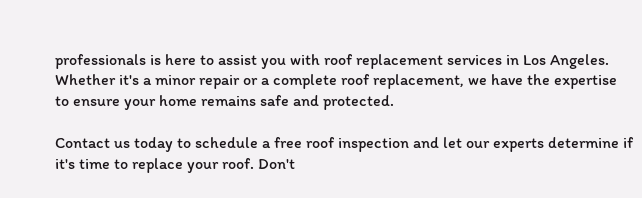professionals is here to assist you with roof replacement services in Los Angeles. Whether it's a minor repair or a complete roof replacement, we have the expertise to ensure your home remains safe and protected.

Contact us today to schedule a free roof inspection and let our experts determine if it's time to replace your roof. Don't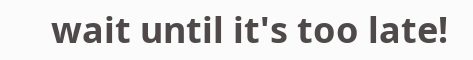wait until it's too late!